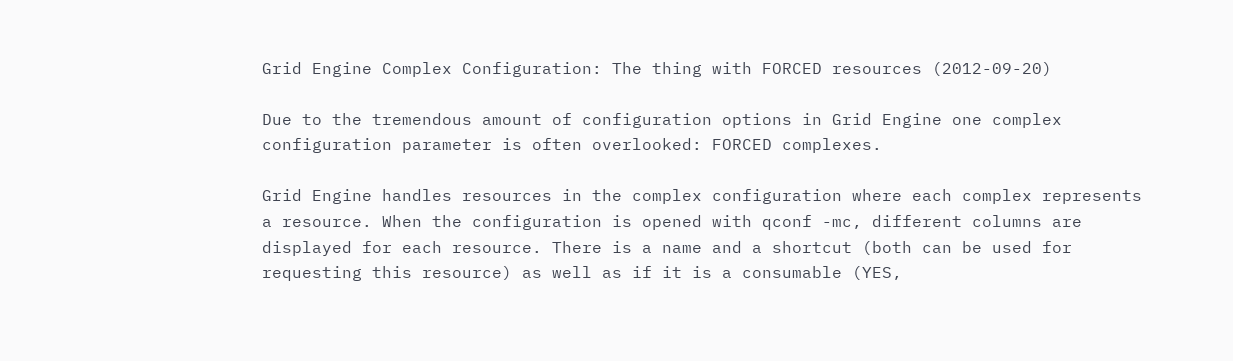Grid Engine Complex Configuration: The thing with FORCED resources (2012-09-20)

Due to the tremendous amount of configuration options in Grid Engine one complex configuration parameter is often overlooked: FORCED complexes.

Grid Engine handles resources in the complex configuration where each complex represents a resource. When the configuration is opened with qconf -mc, different columns are displayed for each resource. There is a name and a shortcut (both can be used for requesting this resource) as well as if it is a consumable (YES,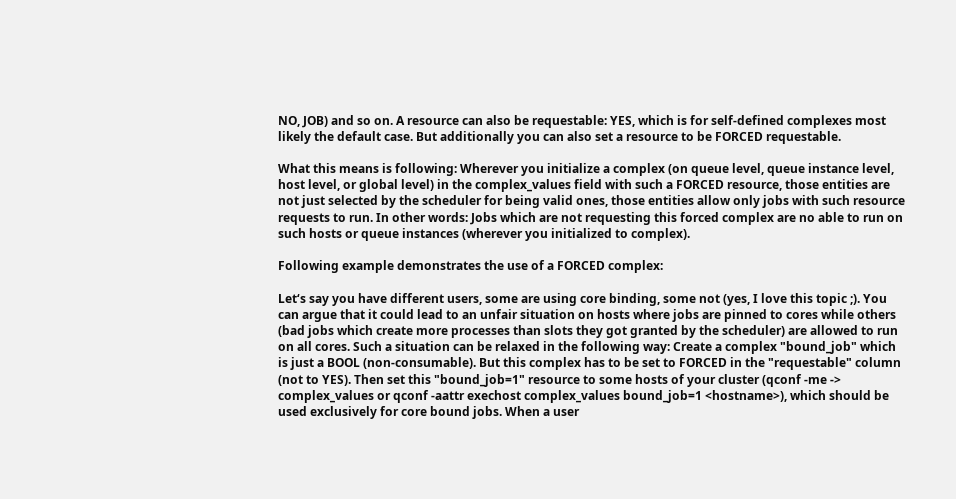NO, JOB) and so on. A resource can also be requestable: YES, which is for self-defined complexes most likely the default case. But additionally you can also set a resource to be FORCED requestable.

What this means is following: Wherever you initialize a complex (on queue level, queue instance level, host level, or global level) in the complex_values field with such a FORCED resource, those entities are not just selected by the scheduler for being valid ones, those entities allow only jobs with such resource requests to run. In other words: Jobs which are not requesting this forced complex are no able to run on such hosts or queue instances (wherever you initialized to complex).

Following example demonstrates the use of a FORCED complex:

Let‘s say you have different users, some are using core binding, some not (yes, I love this topic ;). You can argue that it could lead to an unfair situation on hosts where jobs are pinned to cores while others (bad jobs which create more processes than slots they got granted by the scheduler) are allowed to run on all cores. Such a situation can be relaxed in the following way: Create a complex "bound_job" which is just a BOOL (non-consumable). But this complex has to be set to FORCED in the "requestable" column (not to YES). Then set this "bound_job=1" resource to some hosts of your cluster (qconf -me -> complex_values or qconf -aattr exechost complex_values bound_job=1 <hostname>), which should be used exclusively for core bound jobs. When a user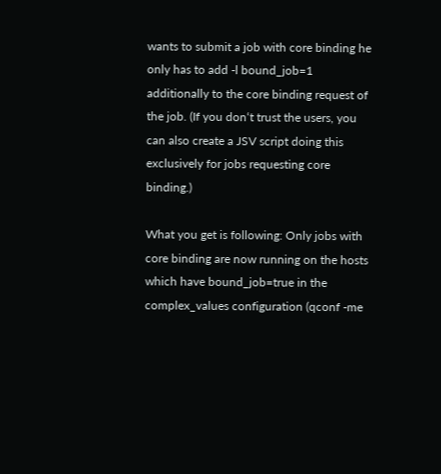wants to submit a job with core binding he only has to add -l bound_job=1 additionally to the core binding request of the job. (If you don‘t trust the users, you can also create a JSV script doing this exclusively for jobs requesting core binding.)

What you get is following: Only jobs with core binding are now running on the hosts which have bound_job=true in the complex_values configuration (qconf -me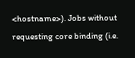<hostname>). Jobs without requesting core binding (i.e.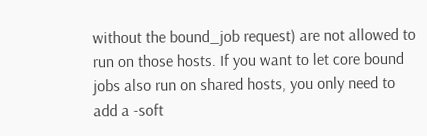without the bound_job request) are not allowed to run on those hosts. If you want to let core bound jobs also run on shared hosts, you only need to add a -soft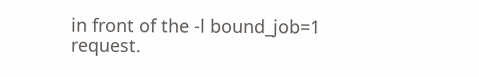in front of the -l bound_job=1 request.